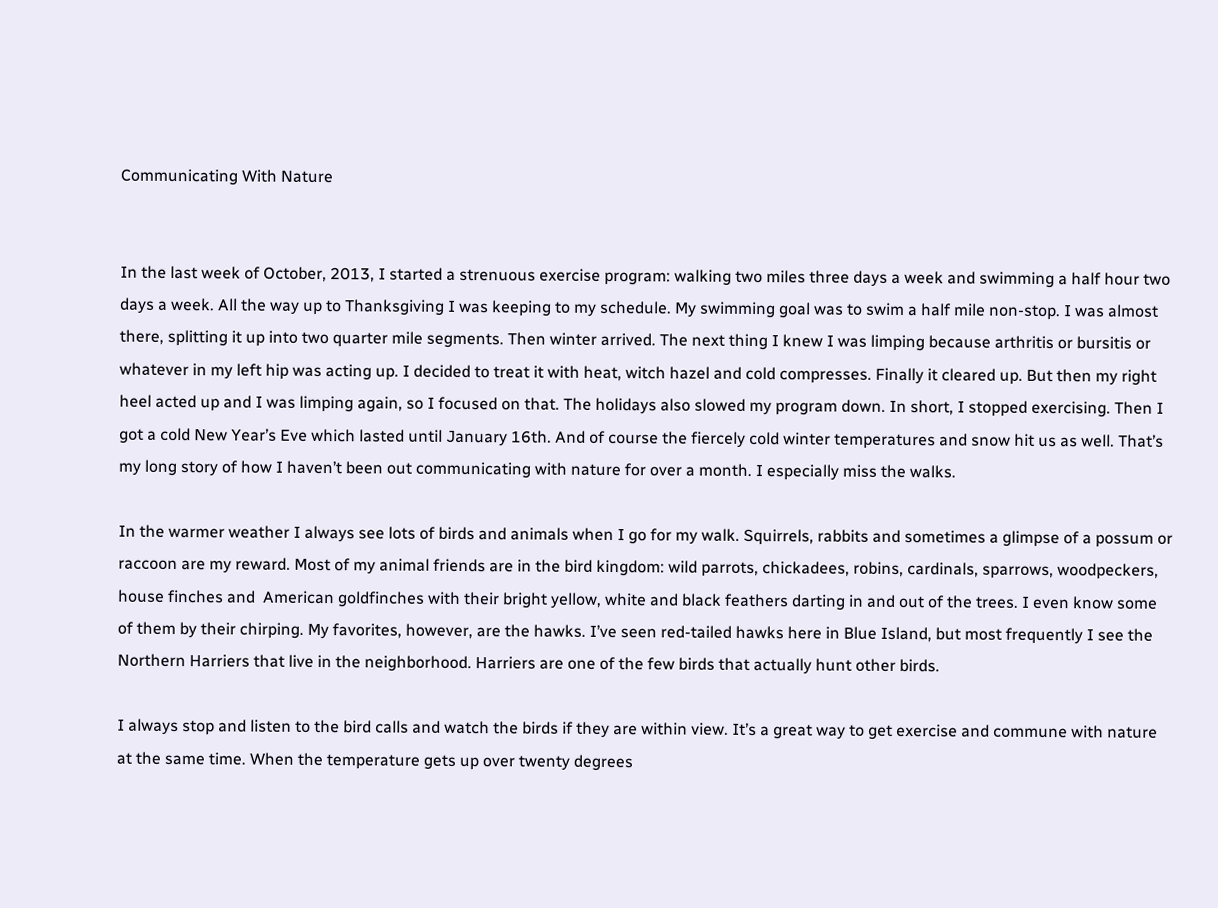Communicating With Nature


In the last week of October, 2013, I started a strenuous exercise program: walking two miles three days a week and swimming a half hour two days a week. All the way up to Thanksgiving I was keeping to my schedule. My swimming goal was to swim a half mile non-stop. I was almost there, splitting it up into two quarter mile segments. Then winter arrived. The next thing I knew I was limping because arthritis or bursitis or whatever in my left hip was acting up. I decided to treat it with heat, witch hazel and cold compresses. Finally it cleared up. But then my right heel acted up and I was limping again, so I focused on that. The holidays also slowed my program down. In short, I stopped exercising. Then I got a cold New Year’s Eve which lasted until January 16th. And of course the fiercely cold winter temperatures and snow hit us as well. That’s my long story of how I haven’t been out communicating with nature for over a month. I especially miss the walks.

In the warmer weather I always see lots of birds and animals when I go for my walk. Squirrels, rabbits and sometimes a glimpse of a possum or raccoon are my reward. Most of my animal friends are in the bird kingdom: wild parrots, chickadees, robins, cardinals, sparrows, woodpeckers, house finches and  American goldfinches with their bright yellow, white and black feathers darting in and out of the trees. I even know some of them by their chirping. My favorites, however, are the hawks. I’ve seen red-tailed hawks here in Blue Island, but most frequently I see the Northern Harriers that live in the neighborhood. Harriers are one of the few birds that actually hunt other birds.

I always stop and listen to the bird calls and watch the birds if they are within view. It’s a great way to get exercise and commune with nature at the same time. When the temperature gets up over twenty degrees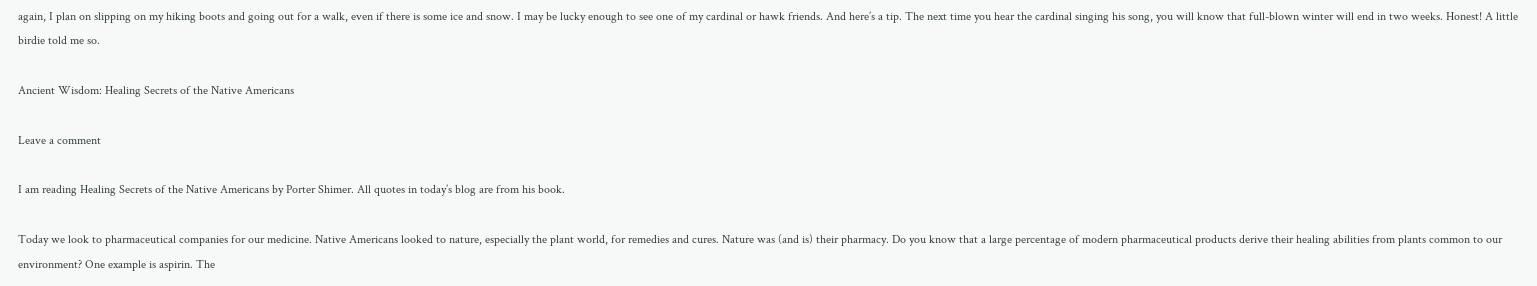again, I plan on slipping on my hiking boots and going out for a walk, even if there is some ice and snow. I may be lucky enough to see one of my cardinal or hawk friends. And here’s a tip. The next time you hear the cardinal singing his song, you will know that full-blown winter will end in two weeks. Honest! A little birdie told me so.

Ancient Wisdom: Healing Secrets of the Native Americans

Leave a comment

I am reading Healing Secrets of the Native Americans by Porter Shimer. All quotes in today’s blog are from his book.

Today we look to pharmaceutical companies for our medicine. Native Americans looked to nature, especially the plant world, for remedies and cures. Nature was (and is) their pharmacy. Do you know that a large percentage of modern pharmaceutical products derive their healing abilities from plants common to our environment? One example is aspirin. The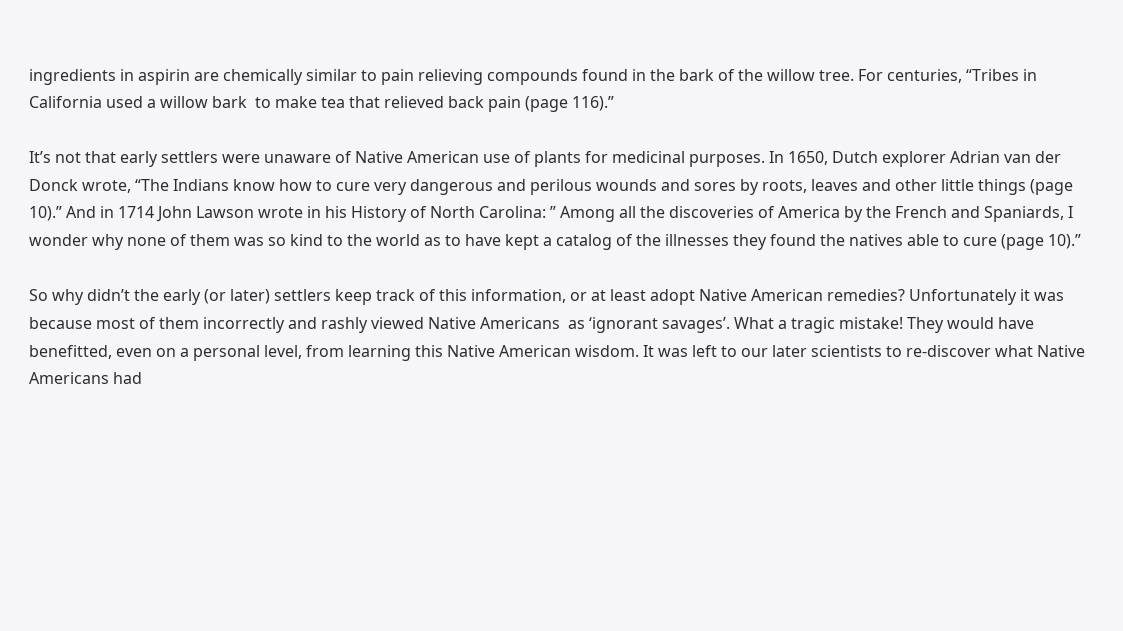ingredients in aspirin are chemically similar to pain relieving compounds found in the bark of the willow tree. For centuries, “Tribes in California used a willow bark  to make tea that relieved back pain (page 116).”

It’s not that early settlers were unaware of Native American use of plants for medicinal purposes. In 1650, Dutch explorer Adrian van der Donck wrote, “The Indians know how to cure very dangerous and perilous wounds and sores by roots, leaves and other little things (page 10).” And in 1714 John Lawson wrote in his History of North Carolina: ” Among all the discoveries of America by the French and Spaniards, I wonder why none of them was so kind to the world as to have kept a catalog of the illnesses they found the natives able to cure (page 10).”

So why didn’t the early (or later) settlers keep track of this information, or at least adopt Native American remedies? Unfortunately it was because most of them incorrectly and rashly viewed Native Americans  as ‘ignorant savages’. What a tragic mistake! They would have benefitted, even on a personal level, from learning this Native American wisdom. It was left to our later scientists to re-discover what Native Americans had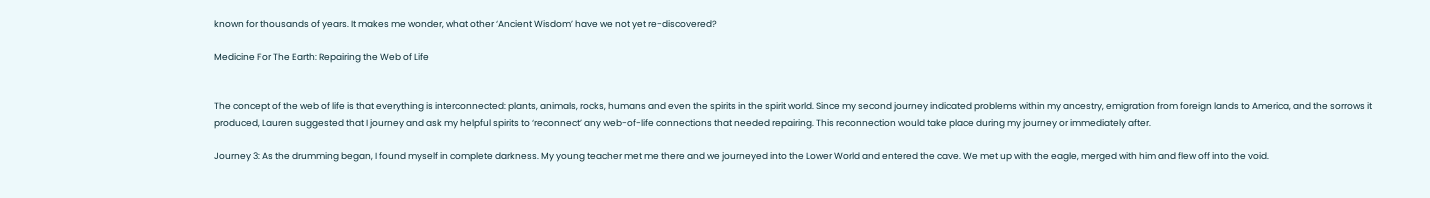known for thousands of years. It makes me wonder, what other ‘Ancient Wisdom’ have we not yet re-discovered?

Medicine For The Earth: Repairing the Web of Life


The concept of the web of life is that everything is interconnected: plants, animals, rocks, humans and even the spirits in the spirit world. Since my second journey indicated problems within my ancestry, emigration from foreign lands to America, and the sorrows it produced, Lauren suggested that I journey and ask my helpful spirits to ‘reconnect’ any web-of-life connections that needed repairing. This reconnection would take place during my journey or immediately after.

Journey 3: As the drumming began, I found myself in complete darkness. My young teacher met me there and we journeyed into the Lower World and entered the cave. We met up with the eagle, merged with him and flew off into the void.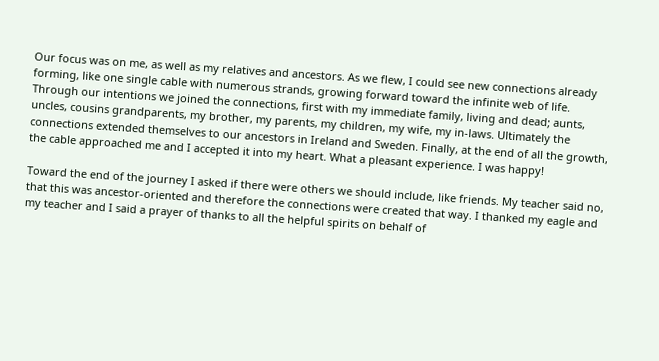Our focus was on me, as well as my relatives and ancestors. As we flew, I could see new connections already forming, like one single cable with numerous strands, growing forward toward the infinite web of life. Through our intentions we joined the connections, first with my immediate family, living and dead; aunts, uncles, cousins grandparents, my brother, my parents, my children, my wife, my in-laws. Ultimately the connections extended themselves to our ancestors in Ireland and Sweden. Finally, at the end of all the growth, the cable approached me and I accepted it into my heart. What a pleasant experience. I was happy!

Toward the end of the journey I asked if there were others we should include, like friends. My teacher said no, that this was ancestor-oriented and therefore the connections were created that way. I thanked my eagle and my teacher and I said a prayer of thanks to all the helpful spirits on behalf of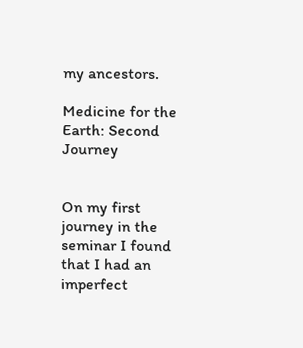my ancestors.

Medicine for the Earth: Second Journey


On my first journey in the seminar I found that I had an imperfect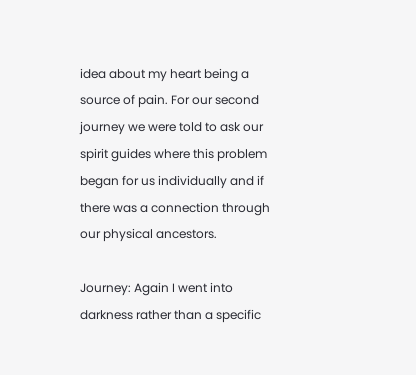idea about my heart being a source of pain. For our second journey we were told to ask our spirit guides where this problem began for us individually and if there was a connection through our physical ancestors.

Journey: Again I went into darkness rather than a specific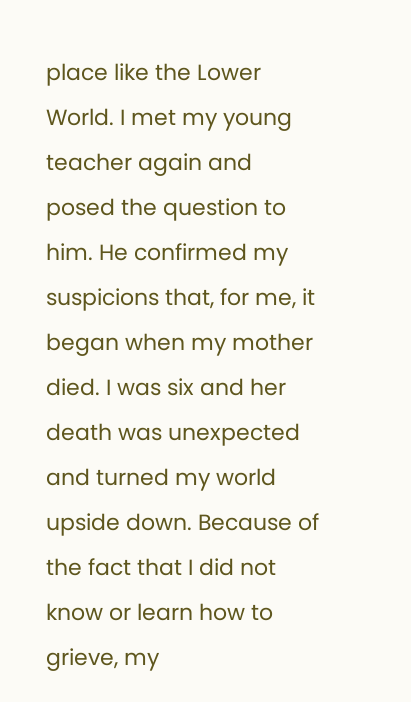place like the Lower World. I met my young teacher again and posed the question to him. He confirmed my suspicions that, for me, it began when my mother died. I was six and her death was unexpected and turned my world upside down. Because of the fact that I did not know or learn how to grieve, my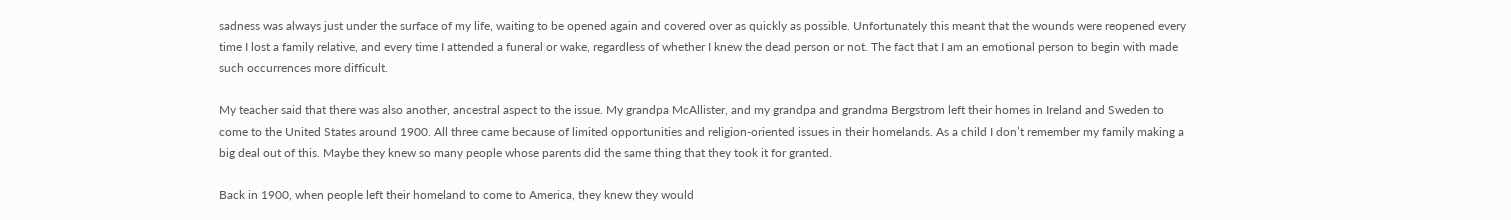sadness was always just under the surface of my life, waiting to be opened again and covered over as quickly as possible. Unfortunately this meant that the wounds were reopened every time I lost a family relative, and every time I attended a funeral or wake, regardless of whether I knew the dead person or not. The fact that I am an emotional person to begin with made such occurrences more difficult.

My teacher said that there was also another, ancestral aspect to the issue. My grandpa McAllister, and my grandpa and grandma Bergstrom left their homes in Ireland and Sweden to come to the United States around 1900. All three came because of limited opportunities and religion-oriented issues in their homelands. As a child I don’t remember my family making a big deal out of this. Maybe they knew so many people whose parents did the same thing that they took it for granted.

Back in 1900, when people left their homeland to come to America, they knew they would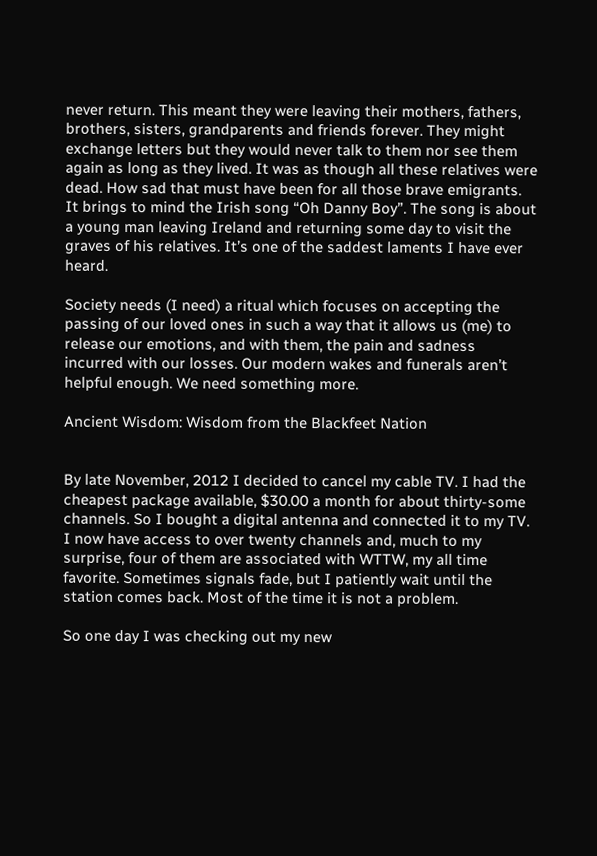never return. This meant they were leaving their mothers, fathers, brothers, sisters, grandparents and friends forever. They might exchange letters but they would never talk to them nor see them again as long as they lived. It was as though all these relatives were dead. How sad that must have been for all those brave emigrants. It brings to mind the Irish song “Oh Danny Boy”. The song is about a young man leaving Ireland and returning some day to visit the graves of his relatives. It’s one of the saddest laments I have ever heard.

Society needs (I need) a ritual which focuses on accepting the passing of our loved ones in such a way that it allows us (me) to release our emotions, and with them, the pain and sadness incurred with our losses. Our modern wakes and funerals aren’t helpful enough. We need something more.

Ancient Wisdom: Wisdom from the Blackfeet Nation


By late November, 2012 I decided to cancel my cable TV. I had the cheapest package available, $30.00 a month for about thirty-some channels. So I bought a digital antenna and connected it to my TV. I now have access to over twenty channels and, much to my surprise, four of them are associated with WTTW, my all time favorite. Sometimes signals fade, but I patiently wait until the station comes back. Most of the time it is not a problem.

So one day I was checking out my new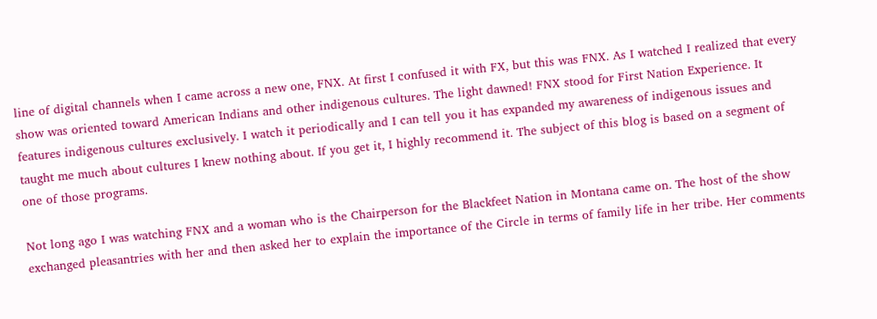line of digital channels when I came across a new one, FNX. At first I confused it with FX, but this was FNX. As I watched I realized that every show was oriented toward American Indians and other indigenous cultures. The light dawned! FNX stood for First Nation Experience. It features indigenous cultures exclusively. I watch it periodically and I can tell you it has expanded my awareness of indigenous issues and taught me much about cultures I knew nothing about. If you get it, I highly recommend it. The subject of this blog is based on a segment of one of those programs.

Not long ago I was watching FNX and a woman who is the Chairperson for the Blackfeet Nation in Montana came on. The host of the show exchanged pleasantries with her and then asked her to explain the importance of the Circle in terms of family life in her tribe. Her comments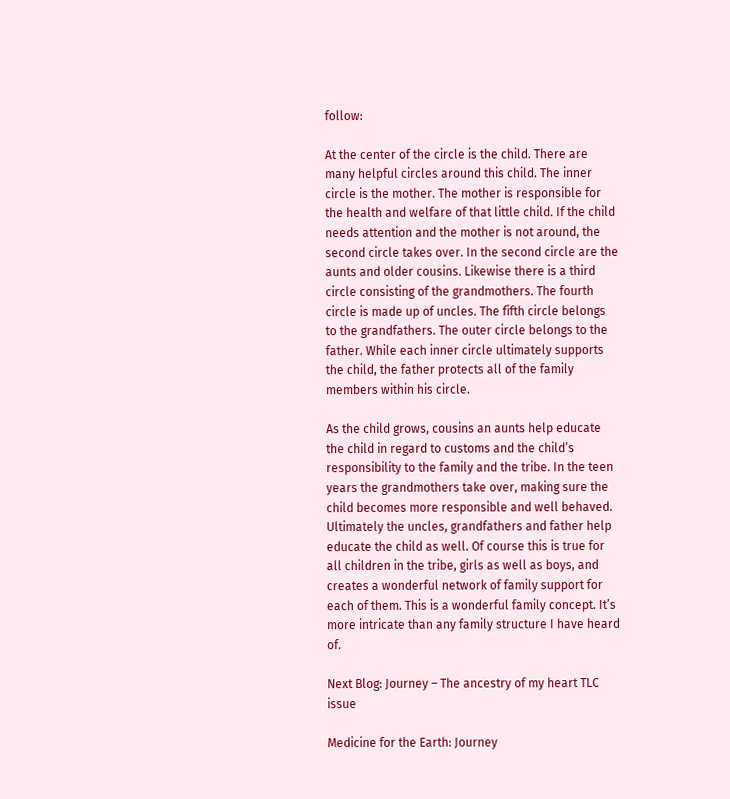follow:

At the center of the circle is the child. There are many helpful circles around this child. The inner circle is the mother. The mother is responsible for the health and welfare of that little child. If the child needs attention and the mother is not around, the second circle takes over. In the second circle are the aunts and older cousins. Likewise there is a third circle consisting of the grandmothers. The fourth circle is made up of uncles. The fifth circle belongs to the grandfathers. The outer circle belongs to the father. While each inner circle ultimately supports the child, the father protects all of the family members within his circle.

As the child grows, cousins an aunts help educate the child in regard to customs and the child’s responsibility to the family and the tribe. In the teen years the grandmothers take over, making sure the child becomes more responsible and well behaved. Ultimately the uncles, grandfathers and father help educate the child as well. Of course this is true for all children in the tribe, girls as well as boys, and creates a wonderful network of family support for each of them. This is a wonderful family concept. It’s more intricate than any family structure I have heard of.

Next Blog: Journey – The ancestry of my heart TLC issue

Medicine for the Earth: Journey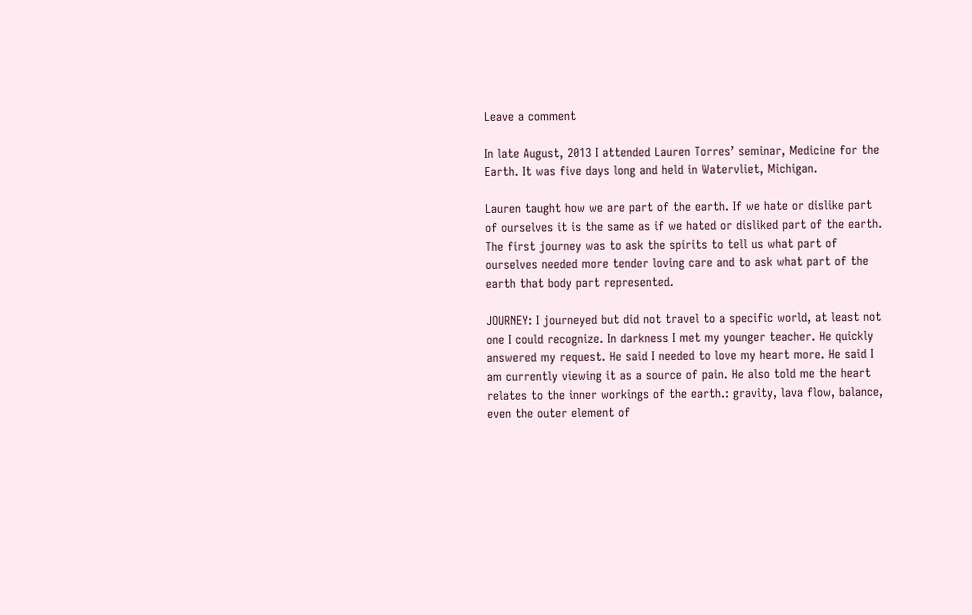Leave a comment

In late August, 2013 I attended Lauren Torres’ seminar, Medicine for the Earth. It was five days long and held in Watervliet, Michigan.

Lauren taught how we are part of the earth. If we hate or dislike part of ourselves it is the same as if we hated or disliked part of the earth. The first journey was to ask the spirits to tell us what part of ourselves needed more tender loving care and to ask what part of the earth that body part represented.

JOURNEY: I journeyed but did not travel to a specific world, at least not one I could recognize. In darkness I met my younger teacher. He quickly answered my request. He said I needed to love my heart more. He said I am currently viewing it as a source of pain. He also told me the heart relates to the inner workings of the earth.: gravity, lava flow, balance, even the outer element of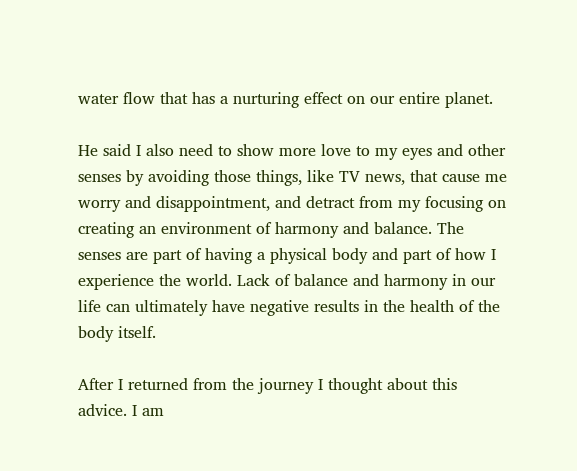water flow that has a nurturing effect on our entire planet.

He said I also need to show more love to my eyes and other senses by avoiding those things, like TV news, that cause me worry and disappointment, and detract from my focusing on creating an environment of harmony and balance. The senses are part of having a physical body and part of how I experience the world. Lack of balance and harmony in our life can ultimately have negative results in the health of the body itself.

After I returned from the journey I thought about this advice. I am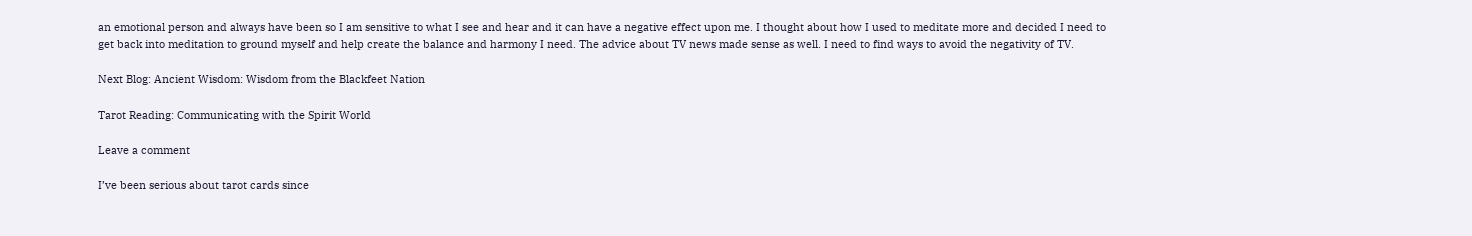an emotional person and always have been so I am sensitive to what I see and hear and it can have a negative effect upon me. I thought about how I used to meditate more and decided I need to get back into meditation to ground myself and help create the balance and harmony I need. The advice about TV news made sense as well. I need to find ways to avoid the negativity of TV.

Next Blog: Ancient Wisdom: Wisdom from the Blackfeet Nation

Tarot Reading: Communicating with the Spirit World

Leave a comment

I’ve been serious about tarot cards since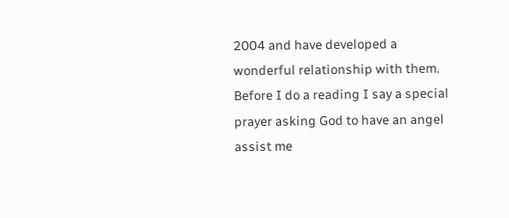2004 and have developed a wonderful relationship with them. Before I do a reading I say a special prayer asking God to have an angel assist me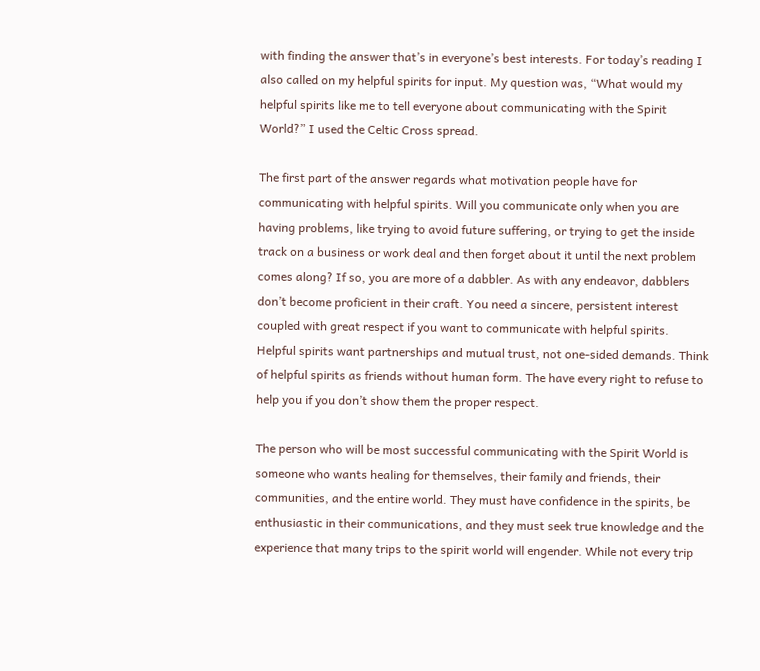with finding the answer that’s in everyone’s best interests. For today’s reading I also called on my helpful spirits for input. My question was, “What would my helpful spirits like me to tell everyone about communicating with the Spirit World?” I used the Celtic Cross spread.

The first part of the answer regards what motivation people have for communicating with helpful spirits. Will you communicate only when you are having problems, like trying to avoid future suffering, or trying to get the inside track on a business or work deal and then forget about it until the next problem comes along? If so, you are more of a dabbler. As with any endeavor, dabblers don’t become proficient in their craft. You need a sincere, persistent interest coupled with great respect if you want to communicate with helpful spirits. Helpful spirits want partnerships and mutual trust, not one-sided demands. Think of helpful spirits as friends without human form. The have every right to refuse to help you if you don’t show them the proper respect.

The person who will be most successful communicating with the Spirit World is someone who wants healing for themselves, their family and friends, their communities, and the entire world. They must have confidence in the spirits, be enthusiastic in their communications, and they must seek true knowledge and the experience that many trips to the spirit world will engender. While not every trip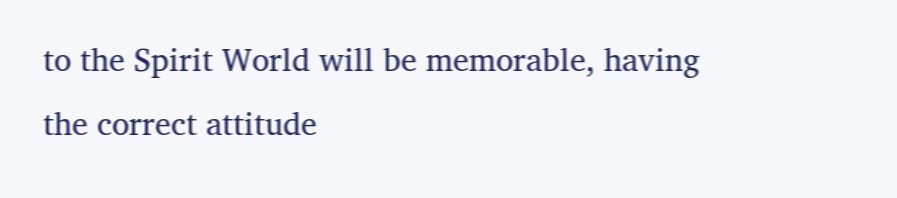to the Spirit World will be memorable, having the correct attitude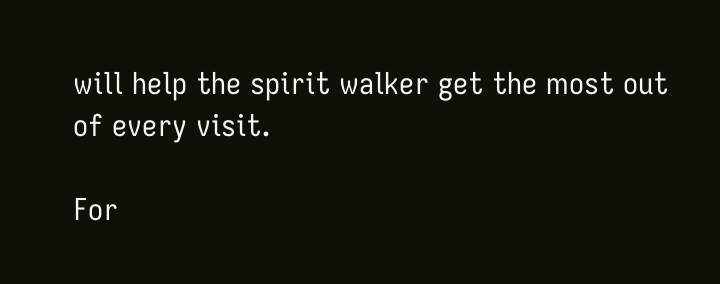will help the spirit walker get the most out of every visit.

For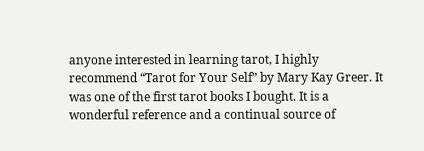anyone interested in learning tarot, I highly recommend “Tarot for Your Self” by Mary Kay Greer. It was one of the first tarot books I bought. It is a wonderful reference and a continual source of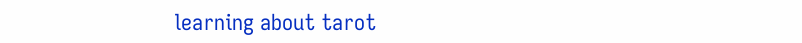learning about tarot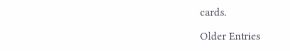cards.

Older Entries